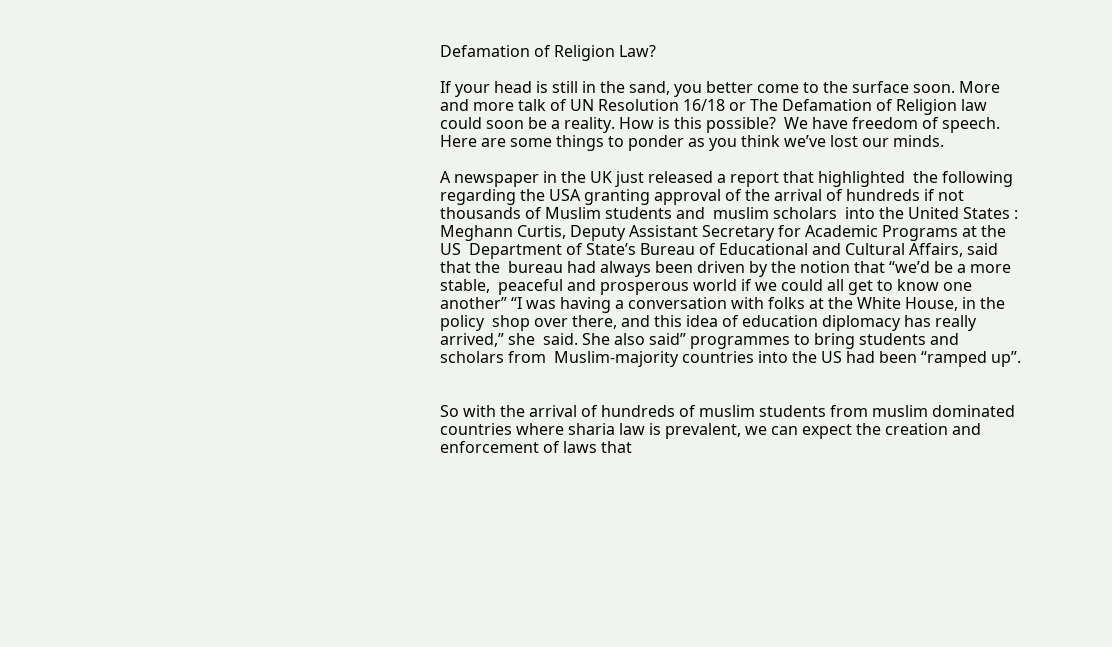Defamation of Religion Law?

If your head is still in the sand, you better come to the surface soon. More and more talk of UN Resolution 16/18 or The Defamation of Religion law could soon be a reality. How is this possible?  We have freedom of speech. Here are some things to ponder as you think we’ve lost our minds.

A newspaper in the UK just released a report that highlighted  the following regarding the USA granting approval of the arrival of hundreds if not thousands of Muslim students and  muslim scholars  into the United States : Meghann Curtis, Deputy Assistant Secretary for Academic Programs at the US  Department of State’s Bureau of Educational and Cultural Affairs, said that the  bureau had always been driven by the notion that “we’d be a more stable,  peaceful and prosperous world if we could all get to know one another” “I was having a conversation with folks at the White House, in the policy  shop over there, and this idea of education diplomacy has really arrived,” she  said. She also said” programmes to bring students and scholars from  Muslim-majority countries into the US had been “ramped up”.


So with the arrival of hundreds of muslim students from muslim dominated countries where sharia law is prevalent, we can expect the creation and enforcement of laws that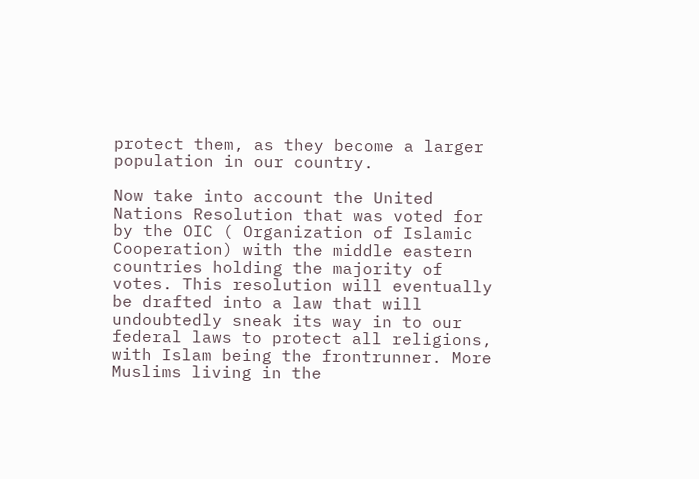protect them, as they become a larger population in our country.

Now take into account the United Nations Resolution that was voted for by the OIC ( Organization of Islamic Cooperation) with the middle eastern countries holding the majority of votes. This resolution will eventually be drafted into a law that will undoubtedly sneak its way in to our federal laws to protect all religions, with Islam being the frontrunner. More Muslims living in the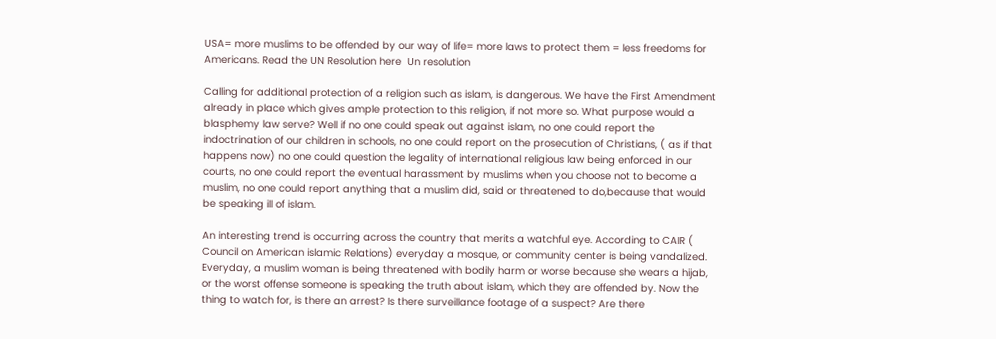USA= more muslims to be offended by our way of life= more laws to protect them = less freedoms for Americans. Read the UN Resolution here  Un resolution

Calling for additional protection of a religion such as islam, is dangerous. We have the First Amendment already in place which gives ample protection to this religion, if not more so. What purpose would a blasphemy law serve? Well if no one could speak out against islam, no one could report the indoctrination of our children in schools, no one could report on the prosecution of Christians, ( as if that happens now) no one could question the legality of international religious law being enforced in our courts, no one could report the eventual harassment by muslims when you choose not to become a muslim, no one could report anything that a muslim did, said or threatened to do,because that would be speaking ill of islam.

An interesting trend is occurring across the country that merits a watchful eye. According to CAIR ( Council on American islamic Relations) everyday a mosque, or community center is being vandalized. Everyday, a muslim woman is being threatened with bodily harm or worse because she wears a hijab, or the worst offense someone is speaking the truth about islam, which they are offended by. Now the thing to watch for, is there an arrest? Is there surveillance footage of a suspect? Are there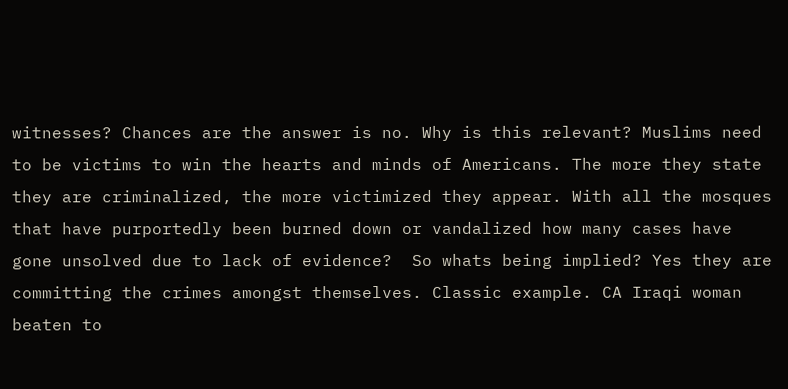witnesses? Chances are the answer is no. Why is this relevant? Muslims need to be victims to win the hearts and minds of Americans. The more they state they are criminalized, the more victimized they appear. With all the mosques that have purportedly been burned down or vandalized how many cases have gone unsolved due to lack of evidence?  So whats being implied? Yes they are committing the crimes amongst themselves. Classic example. CA Iraqi woman beaten to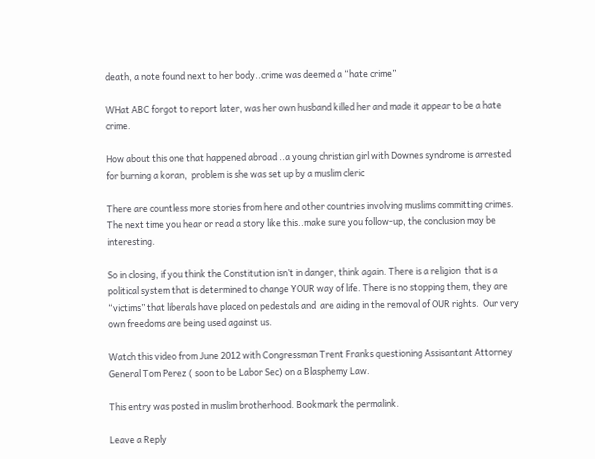death, a note found next to her body..crime was deemed a “hate crime”

WHat ABC forgot to report later, was her own husband killed her and made it appear to be a hate crime.

How about this one that happened abroad ..a young christian girl with Downes syndrome is arrested for burning a koran,  problem is she was set up by a muslim cleric

There are countless more stories from here and other countries involving muslims committing crimes. The next time you hear or read a story like this..make sure you follow-up, the conclusion may be interesting.

So in closing, if you think the Constitution isn’t in danger, think again. There is a religion  that is a political system that is determined to change YOUR way of life. There is no stopping them, they are “victims” that liberals have placed on pedestals and  are aiding in the removal of OUR rights.  Our very own freedoms are being used against us.

Watch this video from June 2012 with Congressman Trent Franks questioning Assisantant Attorney General Tom Perez ( soon to be Labor Sec) on a Blasphemy Law.

This entry was posted in muslim brotherhood. Bookmark the permalink.

Leave a Reply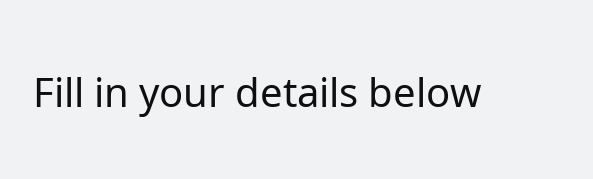Fill in your details below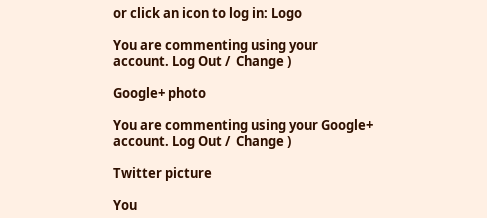or click an icon to log in: Logo

You are commenting using your account. Log Out /  Change )

Google+ photo

You are commenting using your Google+ account. Log Out /  Change )

Twitter picture

You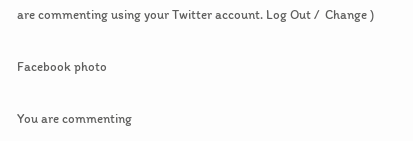are commenting using your Twitter account. Log Out /  Change )

Facebook photo

You are commenting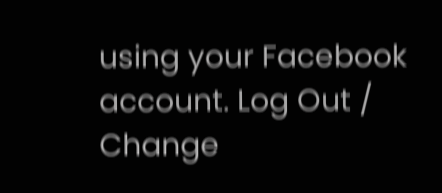using your Facebook account. Log Out /  Change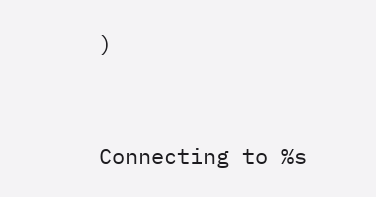)


Connecting to %s